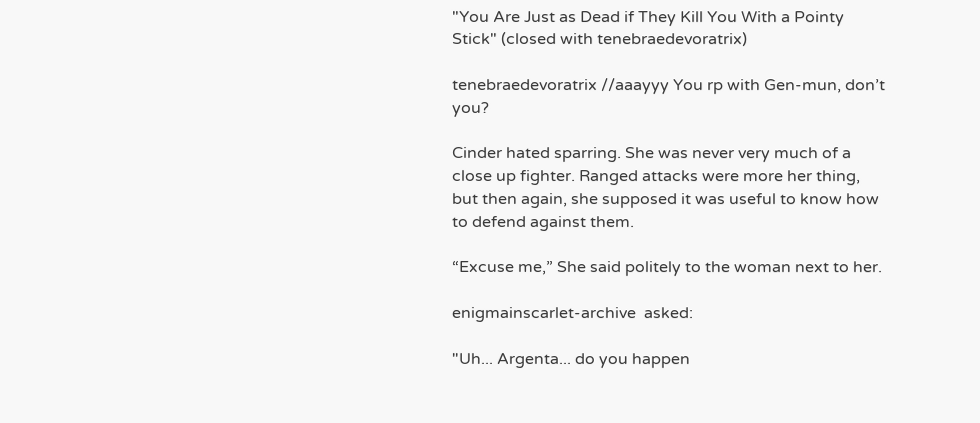"You Are Just as Dead if They Kill You With a Pointy Stick" (closed with tenebraedevoratrix)

tenebraedevoratrix //aaayyy You rp with Gen-mun, don’t you?

Cinder hated sparring. She was never very much of a close up fighter. Ranged attacks were more her thing, but then again, she supposed it was useful to know how to defend against them.

“Excuse me,” She said politely to the woman next to her.

enigmainscarlet-archive  asked:

"Uh... Argenta... do you happen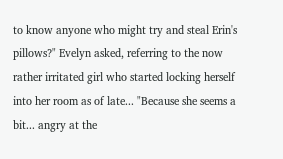to know anyone who might try and steal Erin's pillows?" Evelyn asked, referring to the now rather irritated girl who started locking herself into her room as of late... "Because she seems a bit... angry at the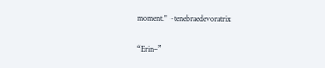moment." ~tenebraedevoratrix

“Erin–”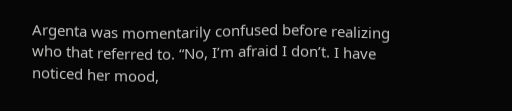Argenta was momentarily confused before realizing who that referred to. “No, I’m afraid I don’t. I have noticed her mood,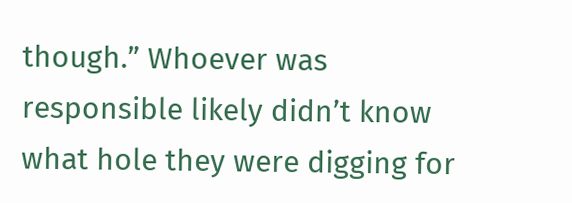though.” Whoever was responsible likely didn’t know what hole they were digging for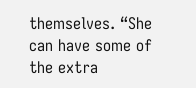themselves. “She can have some of the extra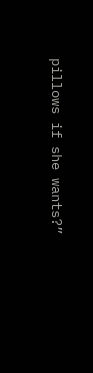pillows if she wants?”